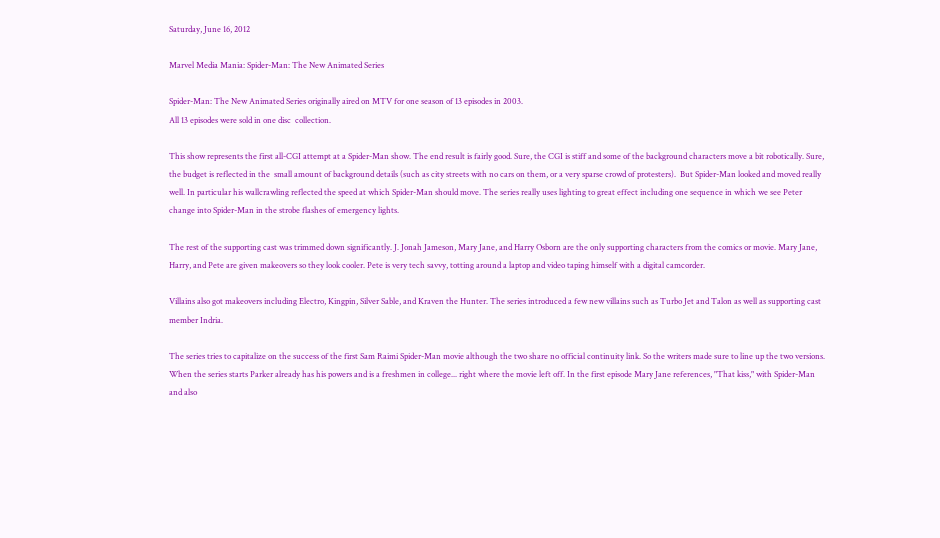Saturday, June 16, 2012

Marvel Media Mania: Spider-Man: The New Animated Series

Spider-Man: The New Animated Series originally aired on MTV for one season of 13 episodes in 2003.
All 13 episodes were sold in one disc  collection.

This show represents the first all-CGI attempt at a Spider-Man show. The end result is fairly good. Sure, the CGI is stiff and some of the background characters move a bit robotically. Sure, the budget is reflected in the  small amount of background details (such as city streets with no cars on them, or a very sparse crowd of protesters).  But Spider-Man looked and moved really well. In particular his wallcrawling reflected the speed at which Spider-Man should move. The series really uses lighting to great effect including one sequence in which we see Peter change into Spider-Man in the strobe flashes of emergency lights.

The rest of the supporting cast was trimmed down significantly. J. Jonah Jameson, Mary Jane, and Harry Osborn are the only supporting characters from the comics or movie. Mary Jane, Harry, and Pete are given makeovers so they look cooler. Pete is very tech savvy, totting around a laptop and video taping himself with a digital camcorder.

Villains also got makeovers including Electro, Kingpin, Silver Sable, and Kraven the Hunter. The series introduced a few new villains such as Turbo Jet and Talon as well as supporting cast member Indria.

The series tries to capitalize on the success of the first Sam Raimi Spider-Man movie although the two share no official continuity link. So the writers made sure to line up the two versions. When the series starts Parker already has his powers and is a freshmen in college... right where the movie left off. In the first episode Mary Jane references, "That kiss," with Spider-Man and also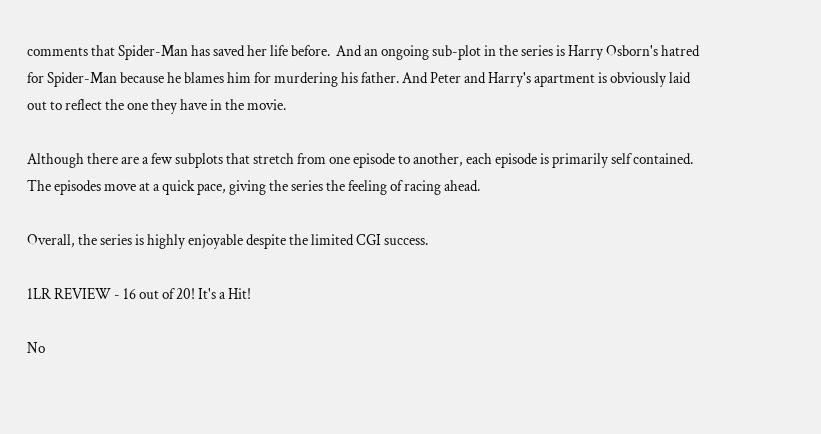comments that Spider-Man has saved her life before.  And an ongoing sub-plot in the series is Harry Osborn's hatred for Spider-Man because he blames him for murdering his father. And Peter and Harry's apartment is obviously laid out to reflect the one they have in the movie.

Although there are a few subplots that stretch from one episode to another, each episode is primarily self contained. The episodes move at a quick pace, giving the series the feeling of racing ahead.

Overall, the series is highly enjoyable despite the limited CGI success.

1LR REVIEW - 16 out of 20! It's a Hit!

No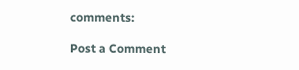comments:

Post a Comment